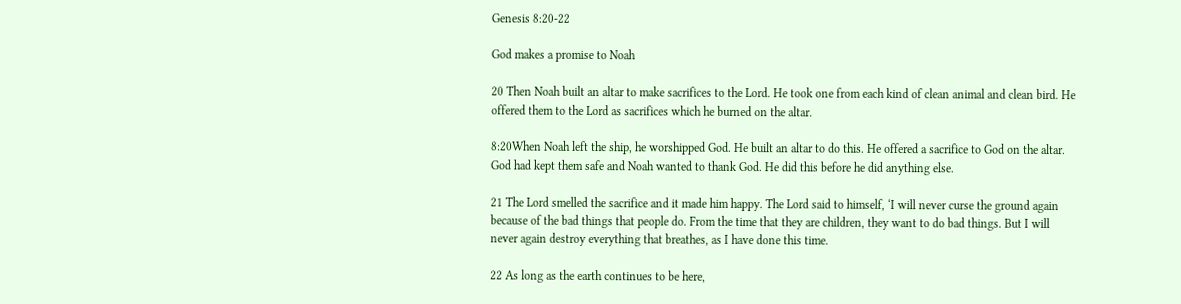Genesis 8:20-22

God makes a promise to Noah

20 Then Noah built an altar to make sacrifices to the Lord. He took one from each kind of clean animal and clean bird. He offered them to the Lord as sacrifices which he burned on the altar.

8:20When Noah left the ship, he worshipped God. He built an altar to do this. He offered a sacrifice to God on the altar. God had kept them safe and Noah wanted to thank God. He did this before he did anything else.

21 The Lord smelled the sacrifice and it made him happy. The Lord said to himself, ‘I will never curse the ground again because of the bad things that people do. From the time that they are children, they want to do bad things. But I will never again destroy everything that breathes, as I have done this time.

22 As long as the earth continues to be here,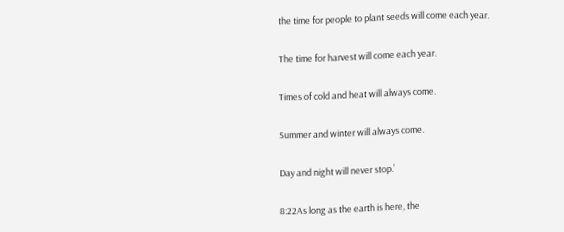the time for people to plant seeds will come each year.

The time for harvest will come each year.

Times of cold and heat will always come.

Summer and winter will always come.

Day and night will never stop.’

8:22As long as the earth is here, the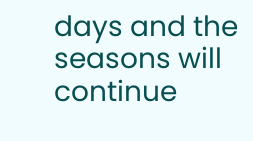days and the seasons will continue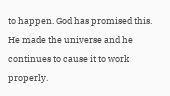to happen. God has promised this. He made the universe and he continues to cause it to work properly.